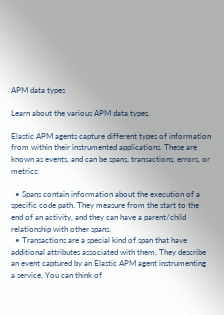APM data types

Learn about the various APM data types.

Elastic APM agents capture different types of information from within their instrumented applications. These are known as events, and can be spans, transactions, errors, or metrics:

  • Spans contain information about the execution of a specific code path. They measure from the start to the end of an activity, and they can have a parent/child relationship with other spans.
  • Transactions are a special kind of span that have additional attributes associated with them. They describe an event captured by an Elastic APM agent instrumenting a service. You can think of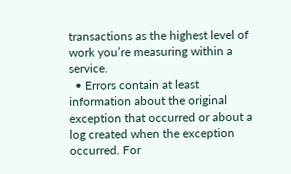transactions as the highest level of work you’re measuring within a service.
  • Errors contain at least information about the original exception that occurred or about a log created when the exception occurred. For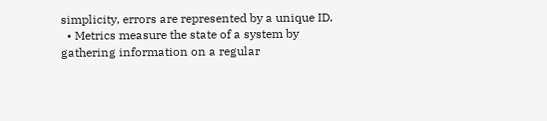simplicity, errors are represented by a unique ID.
  • Metrics measure the state of a system by gathering information on a regular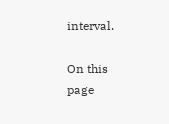interval.

On this page